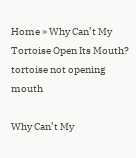Home » Why Can’t My Tortoise Open Its Mouth?
tortoise not opening mouth

Why Can’t My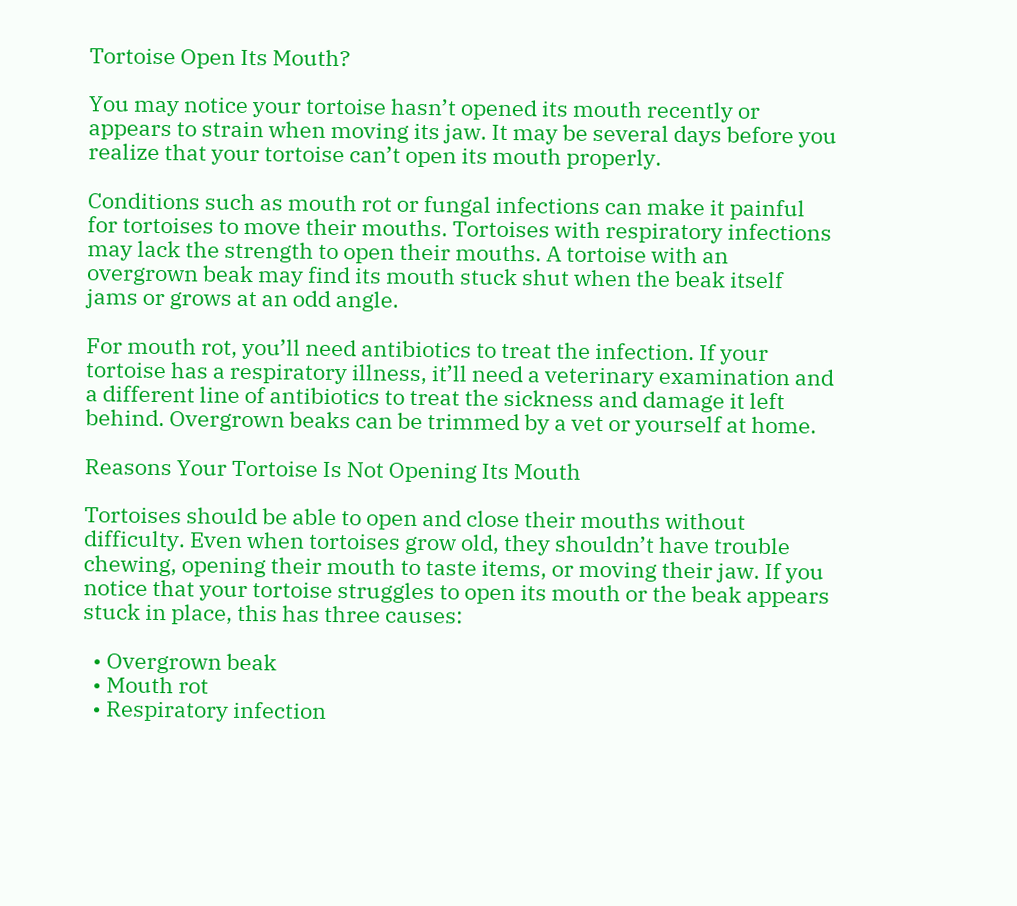Tortoise Open Its Mouth?

You may notice your tortoise hasn’t opened its mouth recently or appears to strain when moving its jaw. It may be several days before you realize that your tortoise can’t open its mouth properly.

Conditions such as mouth rot or fungal infections can make it painful for tortoises to move their mouths. Tortoises with respiratory infections may lack the strength to open their mouths. A tortoise with an overgrown beak may find its mouth stuck shut when the beak itself jams or grows at an odd angle.

For mouth rot, you’ll need antibiotics to treat the infection. If your tortoise has a respiratory illness, it’ll need a veterinary examination and a different line of antibiotics to treat the sickness and damage it left behind. Overgrown beaks can be trimmed by a vet or yourself at home.

Reasons Your Tortoise Is Not Opening Its Mouth

Tortoises should be able to open and close their mouths without difficulty. Even when tortoises grow old, they shouldn’t have trouble chewing, opening their mouth to taste items, or moving their jaw. If you notice that your tortoise struggles to open its mouth or the beak appears stuck in place, this has three causes:

  • Overgrown beak
  • Mouth rot
  • Respiratory infection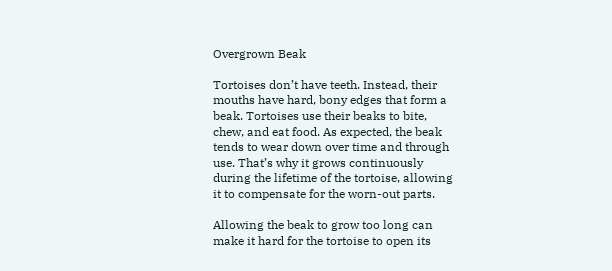Overgrown Beak

Tortoises don’t have teeth. Instead, their mouths have hard, bony edges that form a beak. Tortoises use their beaks to bite, chew, and eat food. As expected, the beak tends to wear down over time and through use. That’s why it grows continuously during the lifetime of the tortoise, allowing it to compensate for the worn-out parts.

Allowing the beak to grow too long can make it hard for the tortoise to open its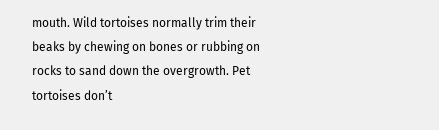mouth. Wild tortoises normally trim their beaks by chewing on bones or rubbing on rocks to sand down the overgrowth. Pet tortoises don’t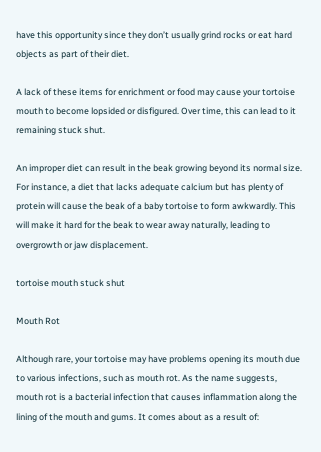have this opportunity since they don’t usually grind rocks or eat hard objects as part of their diet.

A lack of these items for enrichment or food may cause your tortoise mouth to become lopsided or disfigured. Over time, this can lead to it remaining stuck shut.

An improper diet can result in the beak growing beyond its normal size. For instance, a diet that lacks adequate calcium but has plenty of protein will cause the beak of a baby tortoise to form awkwardly. This will make it hard for the beak to wear away naturally, leading to overgrowth or jaw displacement.

tortoise mouth stuck shut

Mouth Rot

Although rare, your tortoise may have problems opening its mouth due to various infections, such as mouth rot. As the name suggests, mouth rot is a bacterial infection that causes inflammation along the lining of the mouth and gums. It comes about as a result of: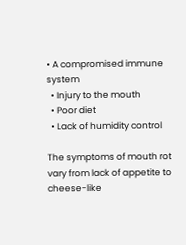• A compromised immune system
  • Injury to the mouth
  • Poor diet
  • Lack of humidity control

The symptoms of mouth rot vary from lack of appetite to cheese-like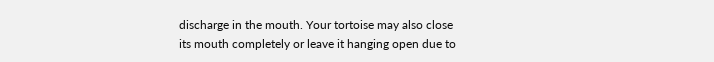discharge in the mouth. Your tortoise may also close its mouth completely or leave it hanging open due to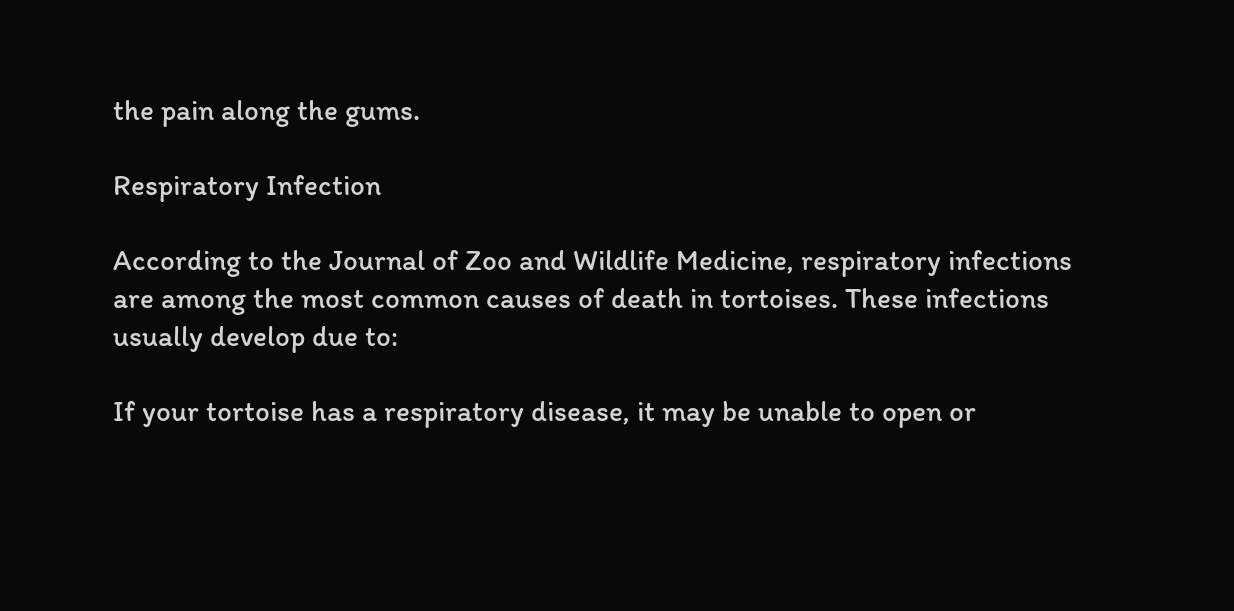the pain along the gums.

Respiratory Infection

According to the Journal of Zoo and Wildlife Medicine, respiratory infections are among the most common causes of death in tortoises. These infections usually develop due to:

If your tortoise has a respiratory disease, it may be unable to open or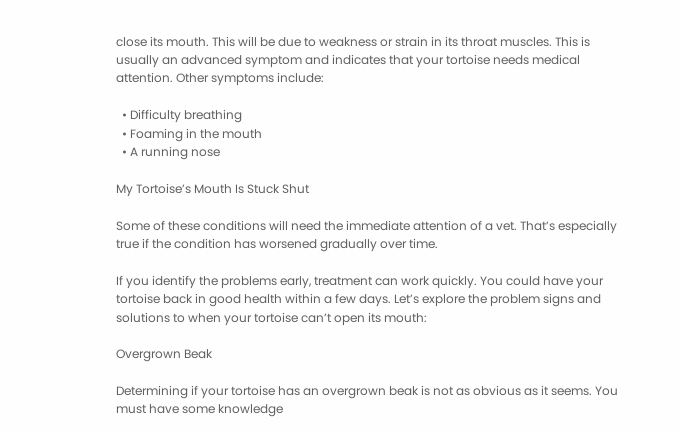close its mouth. This will be due to weakness or strain in its throat muscles. This is usually an advanced symptom and indicates that your tortoise needs medical attention. Other symptoms include:

  • Difficulty breathing
  • Foaming in the mouth
  • A running nose

My Tortoise’s Mouth Is Stuck Shut

Some of these conditions will need the immediate attention of a vet. That’s especially true if the condition has worsened gradually over time.

If you identify the problems early, treatment can work quickly. You could have your tortoise back in good health within a few days. Let’s explore the problem signs and solutions to when your tortoise can’t open its mouth:

Overgrown Beak

Determining if your tortoise has an overgrown beak is not as obvious as it seems. You must have some knowledge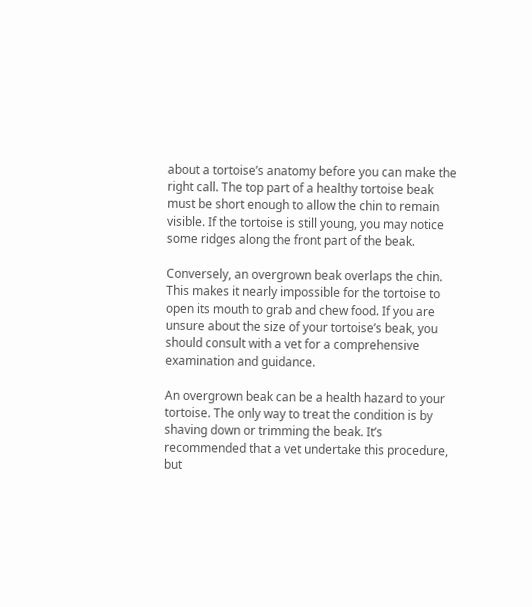about a tortoise’s anatomy before you can make the right call. The top part of a healthy tortoise beak must be short enough to allow the chin to remain visible. If the tortoise is still young, you may notice some ridges along the front part of the beak.

Conversely, an overgrown beak overlaps the chin. This makes it nearly impossible for the tortoise to open its mouth to grab and chew food. If you are unsure about the size of your tortoise’s beak, you should consult with a vet for a comprehensive examination and guidance.

An overgrown beak can be a health hazard to your tortoise. The only way to treat the condition is by shaving down or trimming the beak. It’s recommended that a vet undertake this procedure, but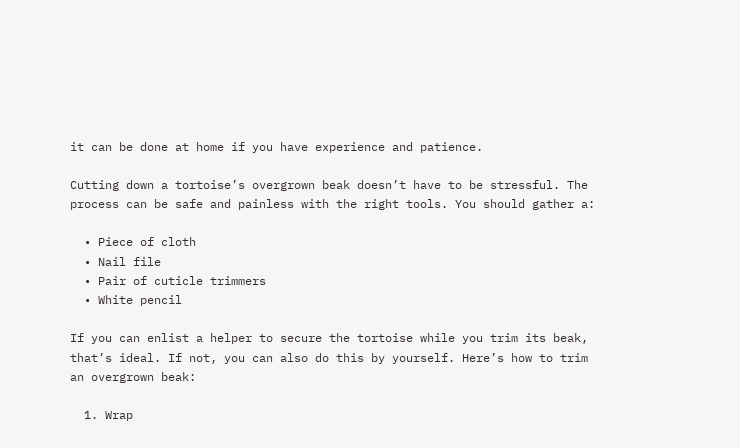it can be done at home if you have experience and patience.

Cutting down a tortoise’s overgrown beak doesn’t have to be stressful. The process can be safe and painless with the right tools. You should gather a:

  • Piece of cloth
  • Nail file
  • Pair of cuticle trimmers
  • White pencil

If you can enlist a helper to secure the tortoise while you trim its beak, that’s ideal. If not, you can also do this by yourself. Here’s how to trim an overgrown beak:

  1. Wrap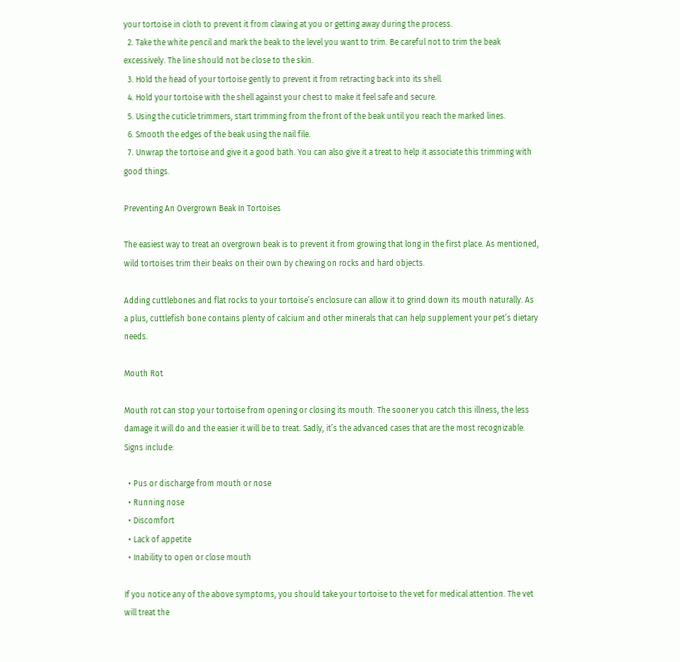your tortoise in cloth to prevent it from clawing at you or getting away during the process.
  2. Take the white pencil and mark the beak to the level you want to trim. Be careful not to trim the beak excessively. The line should not be close to the skin.
  3. Hold the head of your tortoise gently to prevent it from retracting back into its shell.
  4. Hold your tortoise with the shell against your chest to make it feel safe and secure.
  5. Using the cuticle trimmers, start trimming from the front of the beak until you reach the marked lines.
  6. Smooth the edges of the beak using the nail file.
  7. Unwrap the tortoise and give it a good bath. You can also give it a treat to help it associate this trimming with good things.

Preventing An Overgrown Beak In Tortoises

The easiest way to treat an overgrown beak is to prevent it from growing that long in the first place. As mentioned, wild tortoises trim their beaks on their own by chewing on rocks and hard objects.

Adding cuttlebones and flat rocks to your tortoise’s enclosure can allow it to grind down its mouth naturally. As a plus, cuttlefish bone contains plenty of calcium and other minerals that can help supplement your pet’s dietary needs.

Mouth Rot

Mouth rot can stop your tortoise from opening or closing its mouth. The sooner you catch this illness, the less damage it will do and the easier it will be to treat. Sadly, it’s the advanced cases that are the most recognizable. Signs include:

  • Pus or discharge from mouth or nose
  • Running nose
  • Discomfort
  • Lack of appetite
  • Inability to open or close mouth

If you notice any of the above symptoms, you should take your tortoise to the vet for medical attention. The vet will treat the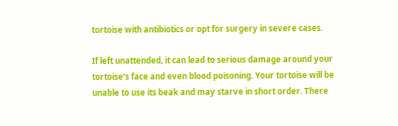tortoise with antibiotics or opt for surgery in severe cases.

If left unattended, it can lead to serious damage around your tortoise’s face and even blood poisoning. Your tortoise will be unable to use its beak and may starve in short order. There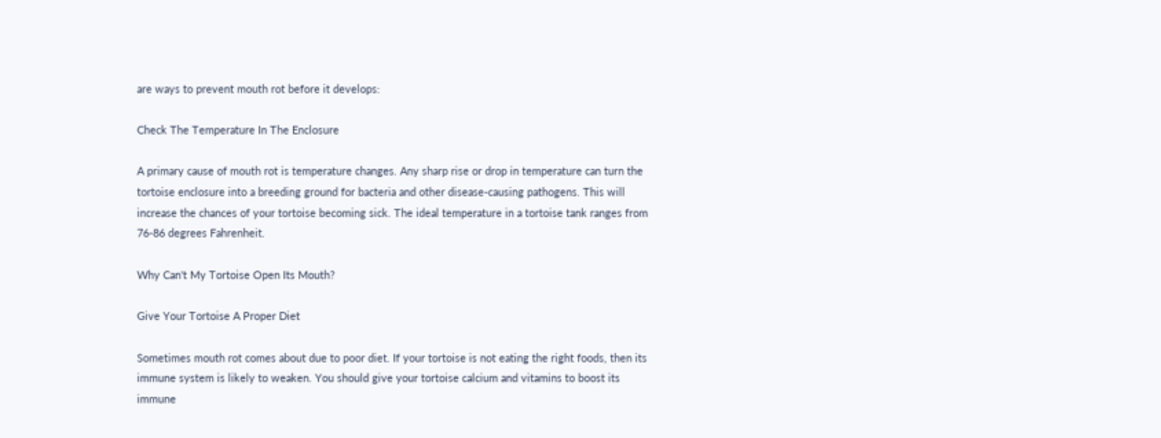are ways to prevent mouth rot before it develops:

Check The Temperature In The Enclosure

A primary cause of mouth rot is temperature changes. Any sharp rise or drop in temperature can turn the tortoise enclosure into a breeding ground for bacteria and other disease-causing pathogens. This will increase the chances of your tortoise becoming sick. The ideal temperature in a tortoise tank ranges from 76-86 degrees Fahrenheit.

Why Can't My Tortoise Open Its Mouth?

Give Your Tortoise A Proper Diet

Sometimes mouth rot comes about due to poor diet. If your tortoise is not eating the right foods, then its immune system is likely to weaken. You should give your tortoise calcium and vitamins to boost its immune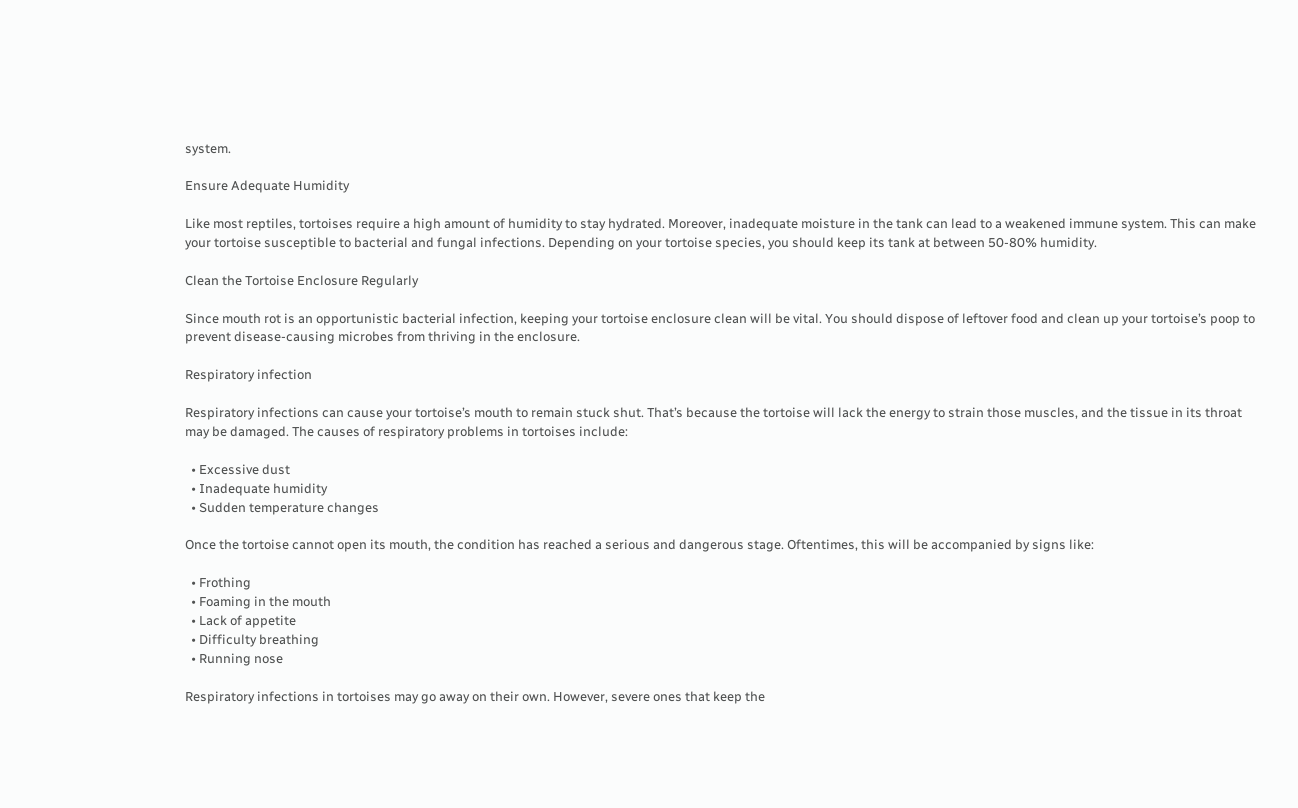system.

Ensure Adequate Humidity

Like most reptiles, tortoises require a high amount of humidity to stay hydrated. Moreover, inadequate moisture in the tank can lead to a weakened immune system. This can make your tortoise susceptible to bacterial and fungal infections. Depending on your tortoise species, you should keep its tank at between 50-80% humidity.

Clean the Tortoise Enclosure Regularly

Since mouth rot is an opportunistic bacterial infection, keeping your tortoise enclosure clean will be vital. You should dispose of leftover food and clean up your tortoise’s poop to prevent disease-causing microbes from thriving in the enclosure.

Respiratory infection

Respiratory infections can cause your tortoise’s mouth to remain stuck shut. That’s because the tortoise will lack the energy to strain those muscles, and the tissue in its throat may be damaged. The causes of respiratory problems in tortoises include:

  • Excessive dust
  • Inadequate humidity
  • Sudden temperature changes

Once the tortoise cannot open its mouth, the condition has reached a serious and dangerous stage. Oftentimes, this will be accompanied by signs like:

  • Frothing
  • Foaming in the mouth
  • Lack of appetite
  • Difficulty breathing
  • Running nose

Respiratory infections in tortoises may go away on their own. However, severe ones that keep the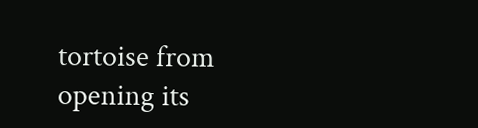tortoise from opening its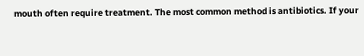mouth often require treatment. The most common method is antibiotics. If your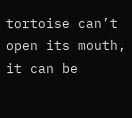tortoise can’t open its mouth, it can be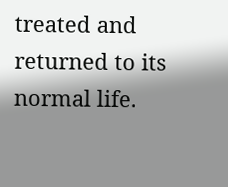treated and returned to its normal life.